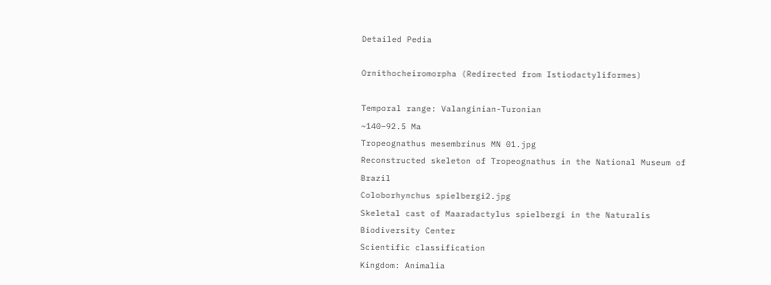Detailed Pedia

Ornithocheiromorpha (Redirected from Istiodactyliformes)

Temporal range: Valanginian-Turonian
~140–92.5 Ma
Tropeognathus mesembrinus MN 01.jpg
Reconstructed skeleton of Tropeognathus in the National Museum of Brazil
Coloborhynchus spielbergi2.jpg
Skeletal cast of Maaradactylus spielbergi in the Naturalis Biodiversity Center
Scientific classification
Kingdom: Animalia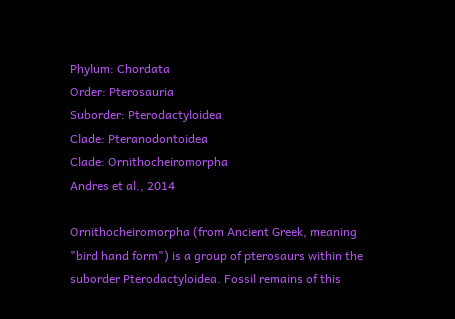Phylum: Chordata
Order: Pterosauria
Suborder: Pterodactyloidea
Clade: Pteranodontoidea
Clade: Ornithocheiromorpha
Andres et al., 2014

Ornithocheiromorpha (from Ancient Greek, meaning "bird hand form") is a group of pterosaurs within the suborder Pterodactyloidea. Fossil remains of this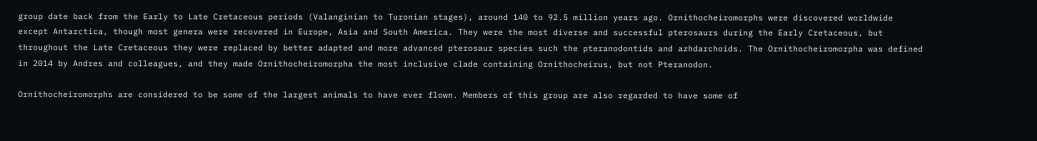group date back from the Early to Late Cretaceous periods (Valanginian to Turonian stages), around 140 to 92.5 million years ago. Ornithocheiromorphs were discovered worldwide except Antarctica, though most genera were recovered in Europe, Asia and South America. They were the most diverse and successful pterosaurs during the Early Cretaceous, but throughout the Late Cretaceous they were replaced by better adapted and more advanced pterosaur species such the pteranodontids and azhdarchoids. The Ornithocheiromorpha was defined in 2014 by Andres and colleagues, and they made Ornithocheiromorpha the most inclusive clade containing Ornithocheirus, but not Pteranodon.

Ornithocheiromorphs are considered to be some of the largest animals to have ever flown. Members of this group are also regarded to have some of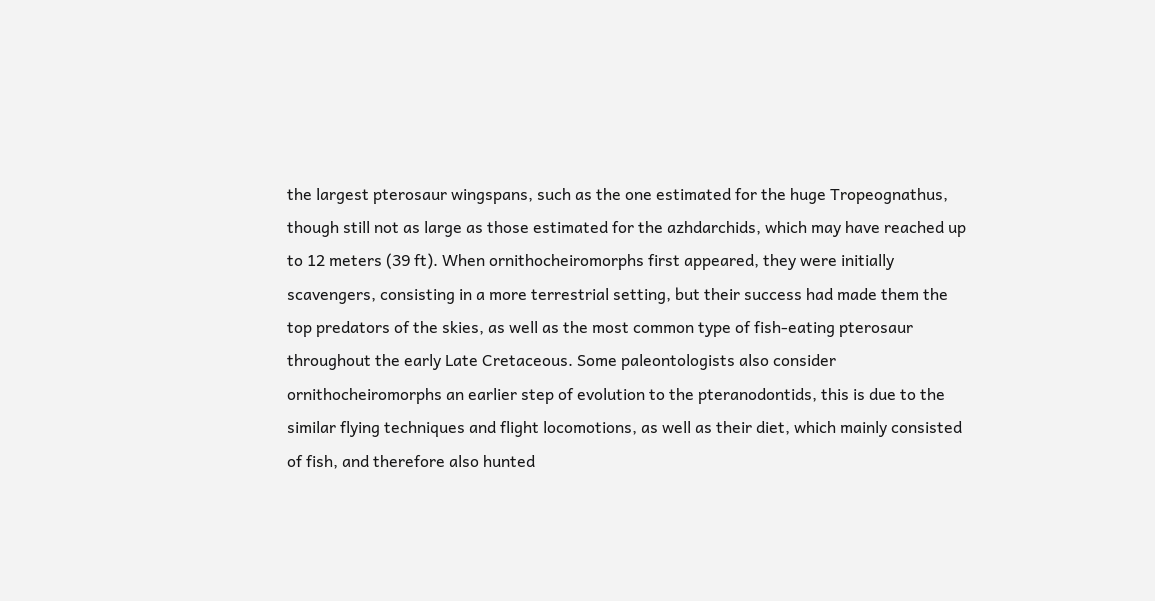the largest pterosaur wingspans, such as the one estimated for the huge Tropeognathus, though still not as large as those estimated for the azhdarchids, which may have reached up to 12 meters (39 ft). When ornithocheiromorphs first appeared, they were initially scavengers, consisting in a more terrestrial setting, but their success had made them the top predators of the skies, as well as the most common type of fish-eating pterosaur throughout the early Late Cretaceous. Some paleontologists also consider ornithocheiromorphs an earlier step of evolution to the pteranodontids, this is due to the similar flying techniques and flight locomotions, as well as their diet, which mainly consisted of fish, and therefore also hunted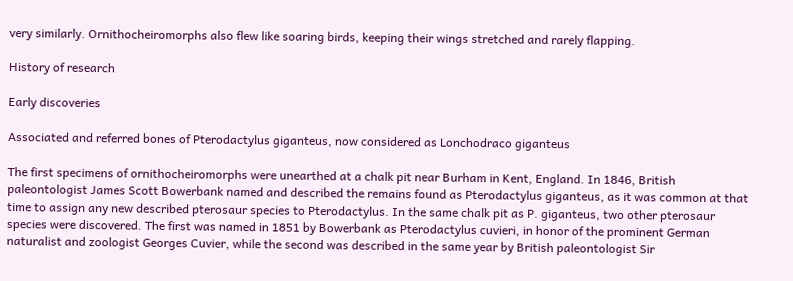very similarly. Ornithocheiromorphs also flew like soaring birds, keeping their wings stretched and rarely flapping.

History of research

Early discoveries

Associated and referred bones of Pterodactylus giganteus, now considered as Lonchodraco giganteus

The first specimens of ornithocheiromorphs were unearthed at a chalk pit near Burham in Kent, England. In 1846, British paleontologist James Scott Bowerbank named and described the remains found as Pterodactylus giganteus, as it was common at that time to assign any new described pterosaur species to Pterodactylus. In the same chalk pit as P. giganteus, two other pterosaur species were discovered. The first was named in 1851 by Bowerbank as Pterodactylus cuvieri, in honor of the prominent German naturalist and zoologist Georges Cuvier, while the second was described in the same year by British paleontologist Sir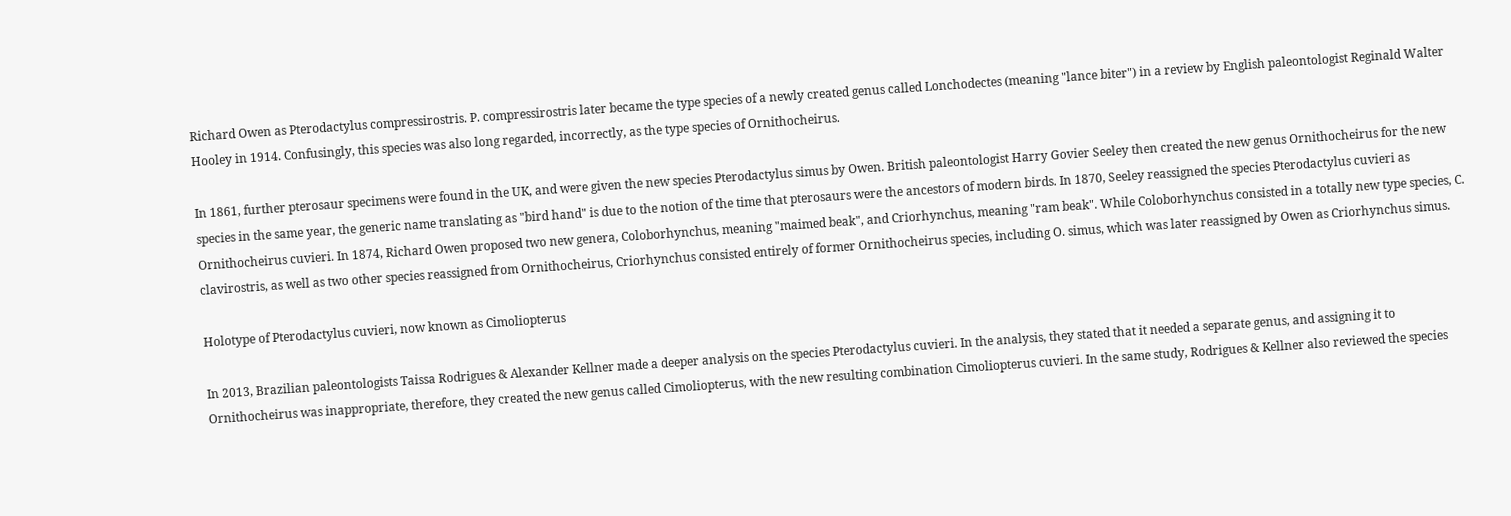Richard Owen as Pterodactylus compressirostris. P. compressirostris later became the type species of a newly created genus called Lonchodectes (meaning "lance biter") in a review by English paleontologist Reginald Walter Hooley in 1914. Confusingly, this species was also long regarded, incorrectly, as the type species of Ornithocheirus.

In 1861, further pterosaur specimens were found in the UK, and were given the new species Pterodactylus simus by Owen. British paleontologist Harry Govier Seeley then created the new genus Ornithocheirus for the new species in the same year, the generic name translating as "bird hand" is due to the notion of the time that pterosaurs were the ancestors of modern birds. In 1870, Seeley reassigned the species Pterodactylus cuvieri as Ornithocheirus cuvieri. In 1874, Richard Owen proposed two new genera, Coloborhynchus, meaning "maimed beak", and Criorhynchus, meaning "ram beak". While Coloborhynchus consisted in a totally new type species, C. clavirostris, as well as two other species reassigned from Ornithocheirus, Criorhynchus consisted entirely of former Ornithocheirus species, including O. simus, which was later reassigned by Owen as Criorhynchus simus.

Holotype of Pterodactylus cuvieri, now known as Cimoliopterus

In 2013, Brazilian paleontologists Taissa Rodrigues & Alexander Kellner made a deeper analysis on the species Pterodactylus cuvieri. In the analysis, they stated that it needed a separate genus, and assigning it to Ornithocheirus was inappropriate, therefore, they created the new genus called Cimoliopterus, with the new resulting combination Cimoliopterus cuvieri. In the same study, Rodrigues & Kellner also reviewed the species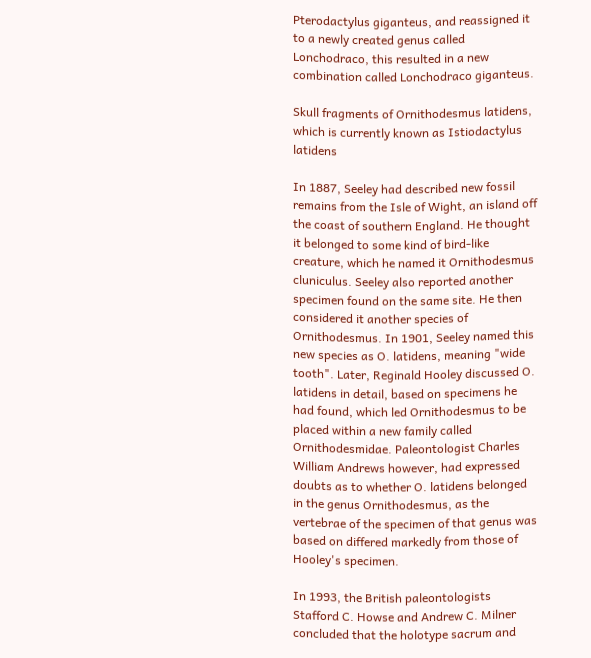Pterodactylus giganteus, and reassigned it to a newly created genus called Lonchodraco, this resulted in a new combination called Lonchodraco giganteus.

Skull fragments of Ornithodesmus latidens, which is currently known as Istiodactylus latidens

In 1887, Seeley had described new fossil remains from the Isle of Wight, an island off the coast of southern England. He thought it belonged to some kind of bird-like creature, which he named it Ornithodesmus cluniculus. Seeley also reported another specimen found on the same site. He then considered it another species of Ornithodesmus. In 1901, Seeley named this new species as O. latidens, meaning "wide tooth". Later, Reginald Hooley discussed O. latidens in detail, based on specimens he had found, which led Ornithodesmus to be placed within a new family called Ornithodesmidae. Paleontologist Charles William Andrews however, had expressed doubts as to whether O. latidens belonged in the genus Ornithodesmus, as the vertebrae of the specimen of that genus was based on differed markedly from those of Hooley's specimen.

In 1993, the British paleontologists Stafford C. Howse and Andrew C. Milner concluded that the holotype sacrum and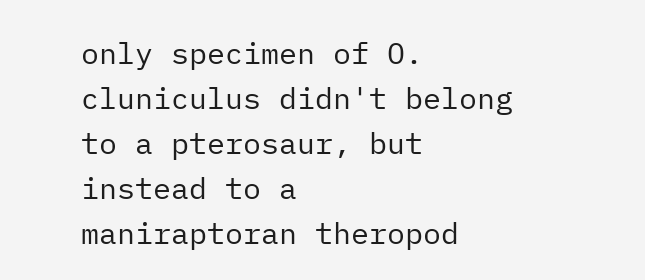only specimen of O. cluniculus didn't belong to a pterosaur, but instead to a maniraptoran theropod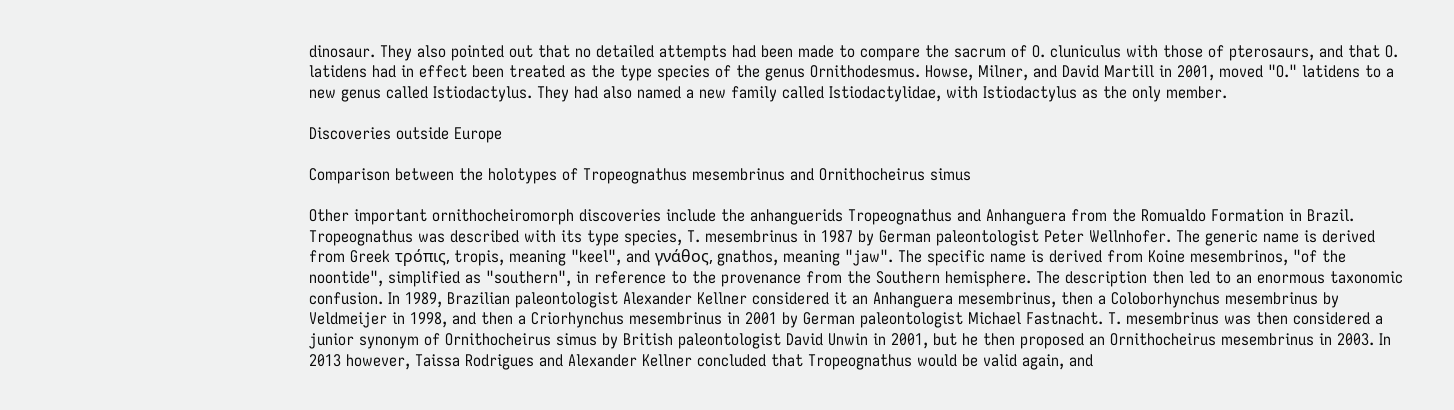dinosaur. They also pointed out that no detailed attempts had been made to compare the sacrum of O. cluniculus with those of pterosaurs, and that O. latidens had in effect been treated as the type species of the genus Ornithodesmus. Howse, Milner, and David Martill in 2001, moved "O." latidens to a new genus called Istiodactylus. They had also named a new family called Istiodactylidae, with Istiodactylus as the only member.

Discoveries outside Europe

Comparison between the holotypes of Tropeognathus mesembrinus and Ornithocheirus simus

Other important ornithocheiromorph discoveries include the anhanguerids Tropeognathus and Anhanguera from the Romualdo Formation in Brazil. Tropeognathus was described with its type species, T. mesembrinus in 1987 by German paleontologist Peter Wellnhofer. The generic name is derived from Greek τρόπις, tropis, meaning "keel", and γνάθος, gnathos, meaning "jaw". The specific name is derived from Koine mesembrinos, "of the noontide", simplified as "southern", in reference to the provenance from the Southern hemisphere. The description then led to an enormous taxonomic confusion. In 1989, Brazilian paleontologist Alexander Kellner considered it an Anhanguera mesembrinus, then a Coloborhynchus mesembrinus by Veldmeijer in 1998, and then a Criorhynchus mesembrinus in 2001 by German paleontologist Michael Fastnacht. T. mesembrinus was then considered a junior synonym of Ornithocheirus simus by British paleontologist David Unwin in 2001, but he then proposed an Ornithocheirus mesembrinus in 2003. In 2013 however, Taissa Rodrigues and Alexander Kellner concluded that Tropeognathus would be valid again, and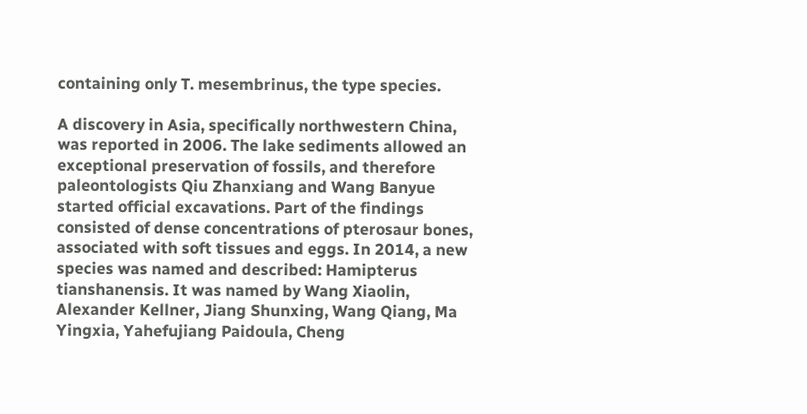containing only T. mesembrinus, the type species.

A discovery in Asia, specifically northwestern China, was reported in 2006. The lake sediments allowed an exceptional preservation of fossils, and therefore paleontologists Qiu Zhanxiang and Wang Banyue started official excavations. Part of the findings consisted of dense concentrations of pterosaur bones, associated with soft tissues and eggs. In 2014, a new species was named and described: Hamipterus tianshanensis. It was named by Wang Xiaolin, Alexander Kellner, Jiang Shunxing, Wang Qiang, Ma Yingxia, Yahefujiang Paidoula, Cheng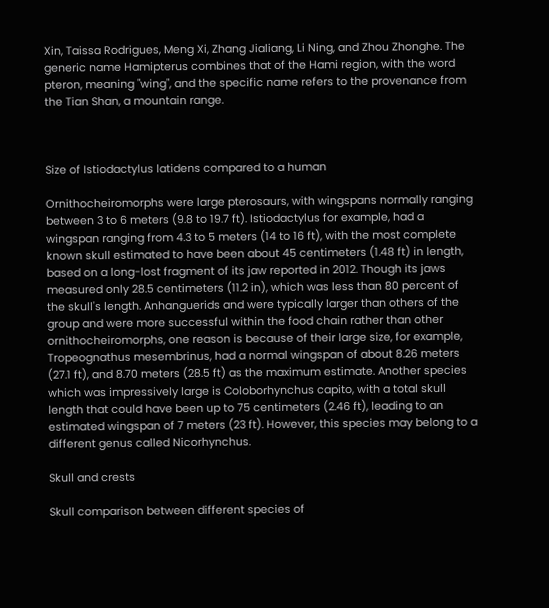Xin, Taissa Rodrigues, Meng Xi, Zhang Jialiang, Li Ning, and Zhou Zhonghe. The generic name Hamipterus combines that of the Hami region, with the word pteron, meaning "wing", and the specific name refers to the provenance from the Tian Shan, a mountain range.



Size of Istiodactylus latidens compared to a human

Ornithocheiromorphs were large pterosaurs, with wingspans normally ranging between 3 to 6 meters (9.8 to 19.7 ft). Istiodactylus for example, had a wingspan ranging from 4.3 to 5 meters (14 to 16 ft), with the most complete known skull estimated to have been about 45 centimeters (1.48 ft) in length, based on a long-lost fragment of its jaw reported in 2012. Though its jaws measured only 28.5 centimeters (11.2 in), which was less than 80 percent of the skull's length. Anhanguerids and were typically larger than others of the group and were more successful within the food chain rather than other ornithocheiromorphs, one reason is because of their large size, for example, Tropeognathus mesembrinus, had a normal wingspan of about 8.26 meters (27.1 ft), and 8.70 meters (28.5 ft) as the maximum estimate. Another species which was impressively large is Coloborhynchus capito, with a total skull length that could have been up to 75 centimeters (2.46 ft), leading to an estimated wingspan of 7 meters (23 ft). However, this species may belong to a different genus called Nicorhynchus.

Skull and crests

Skull comparison between different species of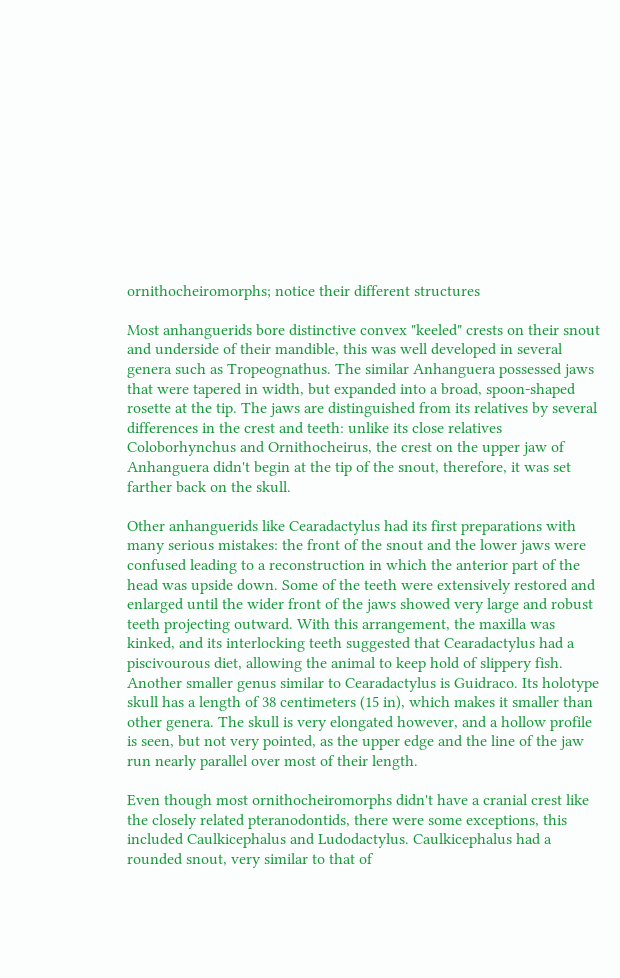ornithocheiromorphs; notice their different structures

Most anhanguerids bore distinctive convex "keeled" crests on their snout and underside of their mandible, this was well developed in several genera such as Tropeognathus. The similar Anhanguera possessed jaws that were tapered in width, but expanded into a broad, spoon-shaped rosette at the tip. The jaws are distinguished from its relatives by several differences in the crest and teeth: unlike its close relatives Coloborhynchus and Ornithocheirus, the crest on the upper jaw of Anhanguera didn't begin at the tip of the snout, therefore, it was set farther back on the skull.

Other anhanguerids like Cearadactylus had its first preparations with many serious mistakes: the front of the snout and the lower jaws were confused leading to a reconstruction in which the anterior part of the head was upside down. Some of the teeth were extensively restored and enlarged until the wider front of the jaws showed very large and robust teeth projecting outward. With this arrangement, the maxilla was kinked, and its interlocking teeth suggested that Cearadactylus had a piscivourous diet, allowing the animal to keep hold of slippery fish. Another smaller genus similar to Cearadactylus is Guidraco. Its holotype skull has a length of 38 centimeters (15 in), which makes it smaller than other genera. The skull is very elongated however, and a hollow profile is seen, but not very pointed, as the upper edge and the line of the jaw run nearly parallel over most of their length.

Even though most ornithocheiromorphs didn't have a cranial crest like the closely related pteranodontids, there were some exceptions, this included Caulkicephalus and Ludodactylus. Caulkicephalus had a rounded snout, very similar to that of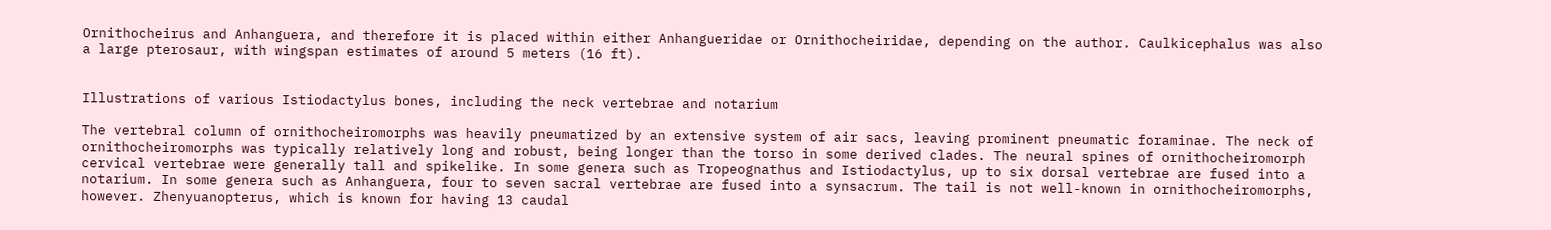Ornithocheirus and Anhanguera, and therefore it is placed within either Anhangueridae or Ornithocheiridae, depending on the author. Caulkicephalus was also a large pterosaur, with wingspan estimates of around 5 meters (16 ft).


Illustrations of various Istiodactylus bones, including the neck vertebrae and notarium

The vertebral column of ornithocheiromorphs was heavily pneumatized by an extensive system of air sacs, leaving prominent pneumatic foraminae. The neck of ornithocheiromorphs was typically relatively long and robust, being longer than the torso in some derived clades. The neural spines of ornithocheiromorph cervical vertebrae were generally tall and spikelike. In some genera such as Tropeognathus and Istiodactylus, up to six dorsal vertebrae are fused into a notarium. In some genera such as Anhanguera, four to seven sacral vertebrae are fused into a synsacrum. The tail is not well-known in ornithocheiromorphs, however. Zhenyuanopterus, which is known for having 13 caudal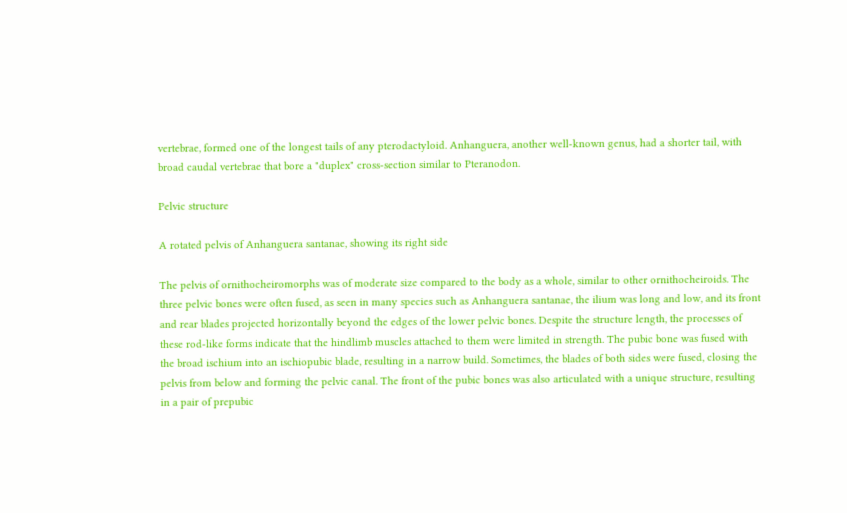vertebrae, formed one of the longest tails of any pterodactyloid. Anhanguera, another well-known genus, had a shorter tail, with broad caudal vertebrae that bore a "duplex" cross-section similar to Pteranodon.

Pelvic structure

A rotated pelvis of Anhanguera santanae, showing its right side

The pelvis of ornithocheiromorphs was of moderate size compared to the body as a whole, similar to other ornithocheiroids. The three pelvic bones were often fused, as seen in many species such as Anhanguera santanae, the ilium was long and low, and its front and rear blades projected horizontally beyond the edges of the lower pelvic bones. Despite the structure length, the processes of these rod-like forms indicate that the hindlimb muscles attached to them were limited in strength. The pubic bone was fused with the broad ischium into an ischiopubic blade, resulting in a narrow build. Sometimes, the blades of both sides were fused, closing the pelvis from below and forming the pelvic canal. The front of the pubic bones was also articulated with a unique structure, resulting in a pair of prepubic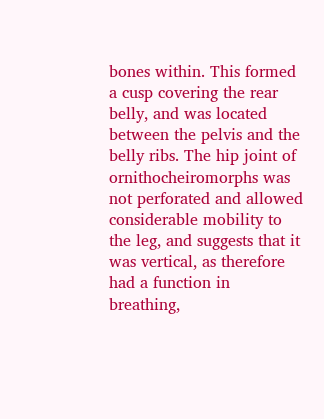bones within. This formed a cusp covering the rear belly, and was located between the pelvis and the belly ribs. The hip joint of ornithocheiromorphs was not perforated and allowed considerable mobility to the leg, and suggests that it was vertical, as therefore had a function in breathing,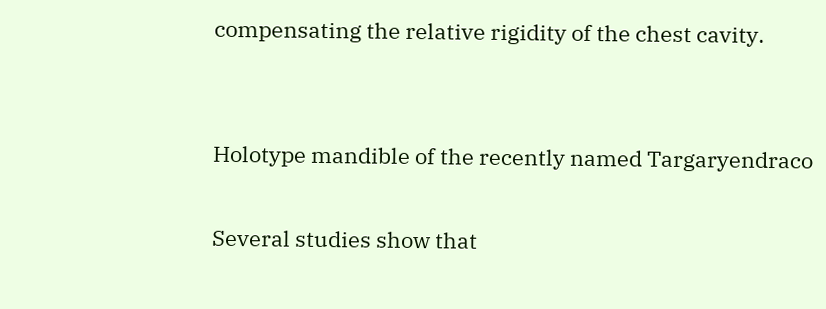compensating the relative rigidity of the chest cavity.


Holotype mandible of the recently named Targaryendraco

Several studies show that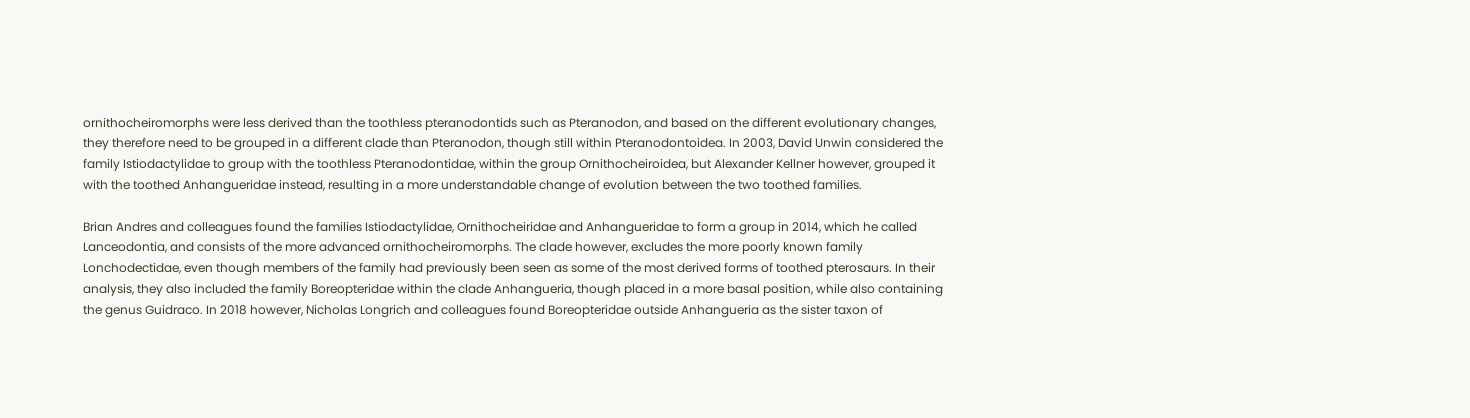ornithocheiromorphs were less derived than the toothless pteranodontids such as Pteranodon, and based on the different evolutionary changes, they therefore need to be grouped in a different clade than Pteranodon, though still within Pteranodontoidea. In 2003, David Unwin considered the family Istiodactylidae to group with the toothless Pteranodontidae, within the group Ornithocheiroidea, but Alexander Kellner however, grouped it with the toothed Anhangueridae instead, resulting in a more understandable change of evolution between the two toothed families.

Brian Andres and colleagues found the families Istiodactylidae, Ornithocheiridae and Anhangueridae to form a group in 2014, which he called Lanceodontia, and consists of the more advanced ornithocheiromorphs. The clade however, excludes the more poorly known family Lonchodectidae, even though members of the family had previously been seen as some of the most derived forms of toothed pterosaurs. In their analysis, they also included the family Boreopteridae within the clade Anhangueria, though placed in a more basal position, while also containing the genus Guidraco. In 2018 however, Nicholas Longrich and colleagues found Boreopteridae outside Anhangueria as the sister taxon of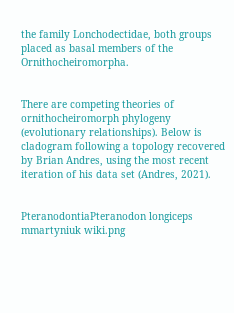the family Lonchodectidae, both groups placed as basal members of the Ornithocheiromorpha.


There are competing theories of ornithocheiromorph phylogeny (evolutionary relationships). Below is cladogram following a topology recovered by Brian Andres, using the most recent iteration of his data set (Andres, 2021).


PteranodontiaPteranodon longiceps mmartyniuk wiki.png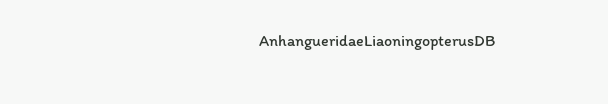AnhangueridaeLiaoningopterusDB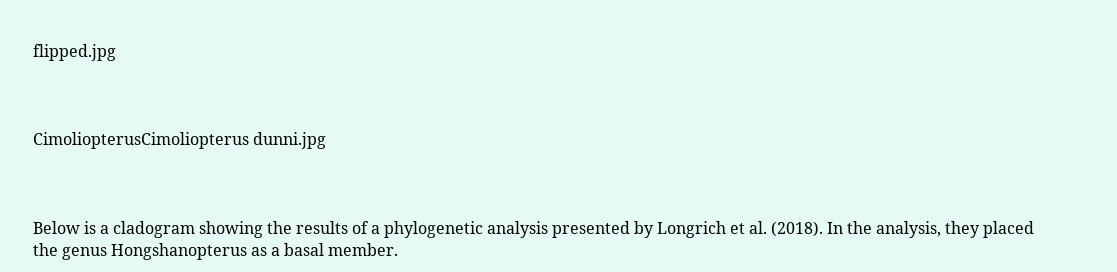flipped.jpg



CimoliopterusCimoliopterus dunni.jpg



Below is a cladogram showing the results of a phylogenetic analysis presented by Longrich et al. (2018). In the analysis, they placed the genus Hongshanopterus as a basal member.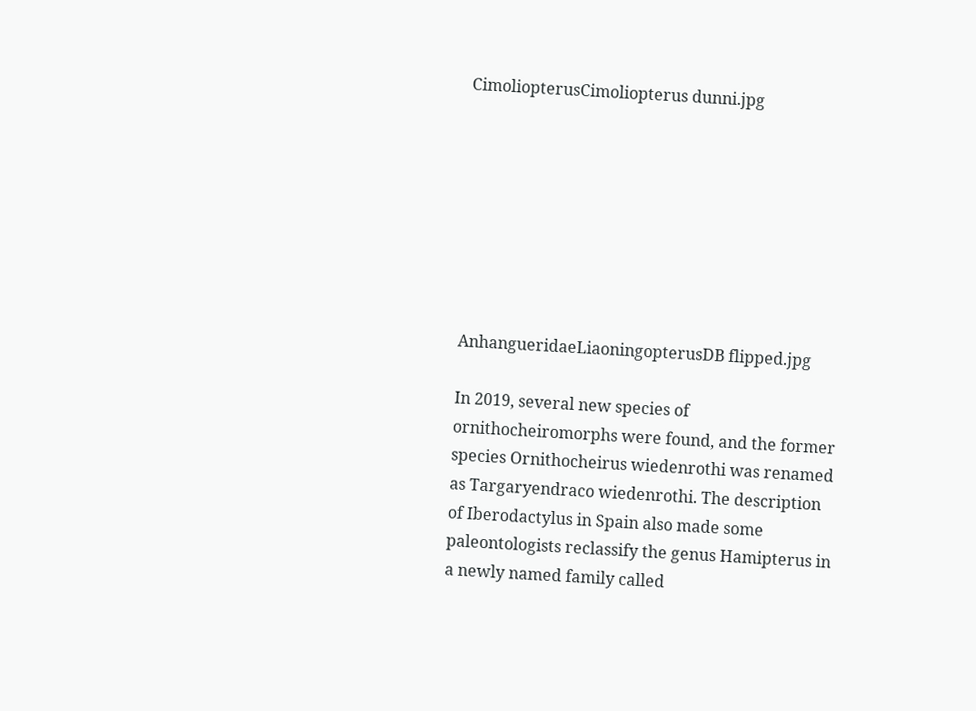CimoliopterusCimoliopterus dunni.jpg








AnhangueridaeLiaoningopterusDB flipped.jpg

In 2019, several new species of ornithocheiromorphs were found, and the former species Ornithocheirus wiedenrothi was renamed as Targaryendraco wiedenrothi. The description of Iberodactylus in Spain also made some paleontologists reclassify the genus Hamipterus in a newly named family called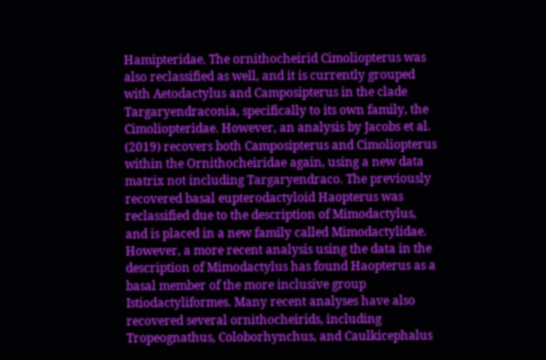Hamipteridae. The ornithocheirid Cimoliopterus was also reclassified as well, and it is currently grouped with Aetodactylus and Camposipterus in the clade Targaryendraconia, specifically to its own family, the Cimoliopteridae. However, an analysis by Jacobs et al. (2019) recovers both Camposipterus and Cimoliopterus within the Ornithocheiridae again, using a new data matrix not including Targaryendraco. The previously recovered basal eupterodactyloid Haopterus was reclassified due to the description of Mimodactylus, and is placed in a new family called Mimodactylidae. However, a more recent analysis using the data in the description of Mimodactylus has found Haopterus as a basal member of the more inclusive group Istiodactyliformes. Many recent analyses have also recovered several ornithocheirids, including Tropeognathus, Coloborhynchus, and Caulkicephalus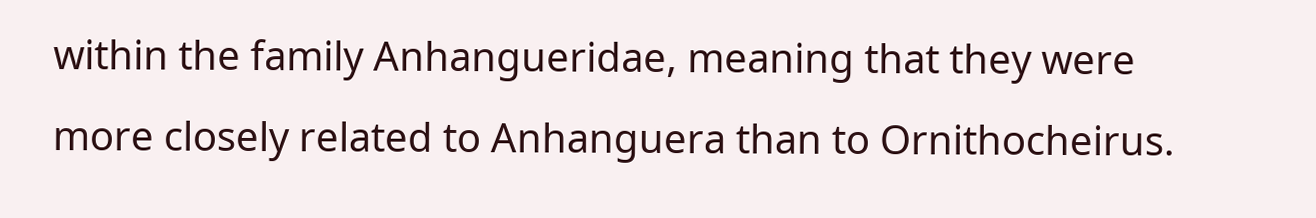within the family Anhangueridae, meaning that they were more closely related to Anhanguera than to Ornithocheirus.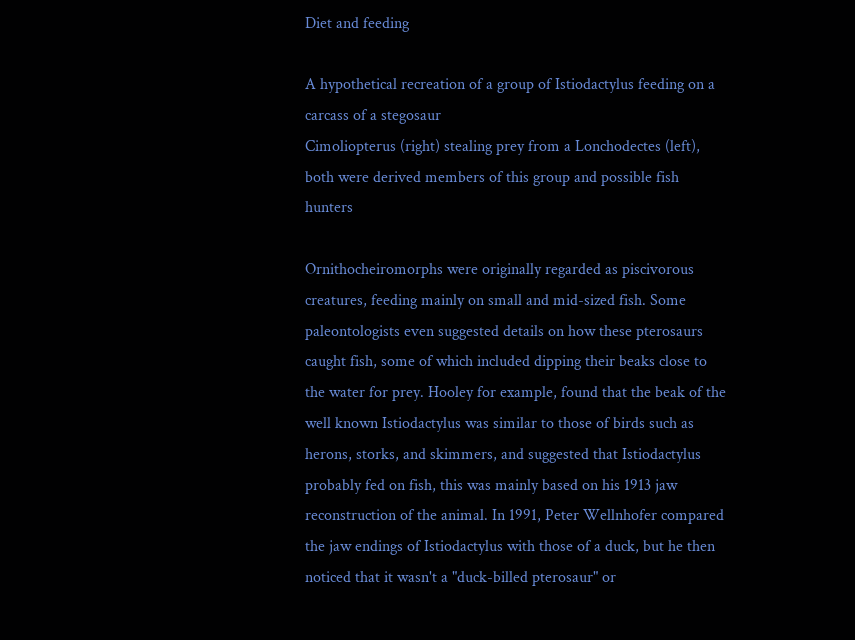Diet and feeding

A hypothetical recreation of a group of Istiodactylus feeding on a carcass of a stegosaur
Cimoliopterus (right) stealing prey from a Lonchodectes (left), both were derived members of this group and possible fish hunters

Ornithocheiromorphs were originally regarded as piscivorous creatures, feeding mainly on small and mid-sized fish. Some paleontologists even suggested details on how these pterosaurs caught fish, some of which included dipping their beaks close to the water for prey. Hooley for example, found that the beak of the well known Istiodactylus was similar to those of birds such as herons, storks, and skimmers, and suggested that Istiodactylus probably fed on fish, this was mainly based on his 1913 jaw reconstruction of the animal. In 1991, Peter Wellnhofer compared the jaw endings of Istiodactylus with those of a duck, but he then noticed that it wasn't a "duck-billed pterosaur" or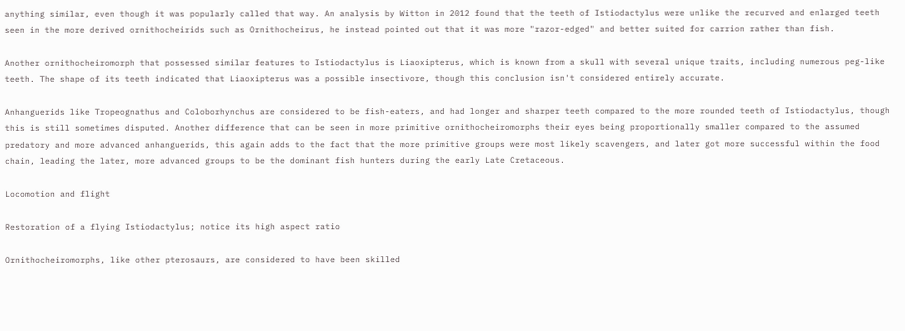anything similar, even though it was popularly called that way. An analysis by Witton in 2012 found that the teeth of Istiodactylus were unlike the recurved and enlarged teeth seen in the more derived ornithocheirids such as Ornithocheirus, he instead pointed out that it was more "razor-edged" and better suited for carrion rather than fish.

Another ornithocheiromorph that possessed similar features to Istiodactylus is Liaoxipterus, which is known from a skull with several unique traits, including numerous peg-like teeth. The shape of its teeth indicated that Liaoxipterus was a possible insectivore, though this conclusion isn't considered entirely accurate.

Anhanguerids like Tropeognathus and Coloborhynchus are considered to be fish-eaters, and had longer and sharper teeth compared to the more rounded teeth of Istiodactylus, though this is still sometimes disputed. Another difference that can be seen in more primitive ornithocheiromorphs their eyes being proportionally smaller compared to the assumed predatory and more advanced anhanguerids, this again adds to the fact that the more primitive groups were most likely scavengers, and later got more successful within the food chain, leading the later, more advanced groups to be the dominant fish hunters during the early Late Cretaceous.

Locomotion and flight

Restoration of a flying Istiodactylus; notice its high aspect ratio

Ornithocheiromorphs, like other pterosaurs, are considered to have been skilled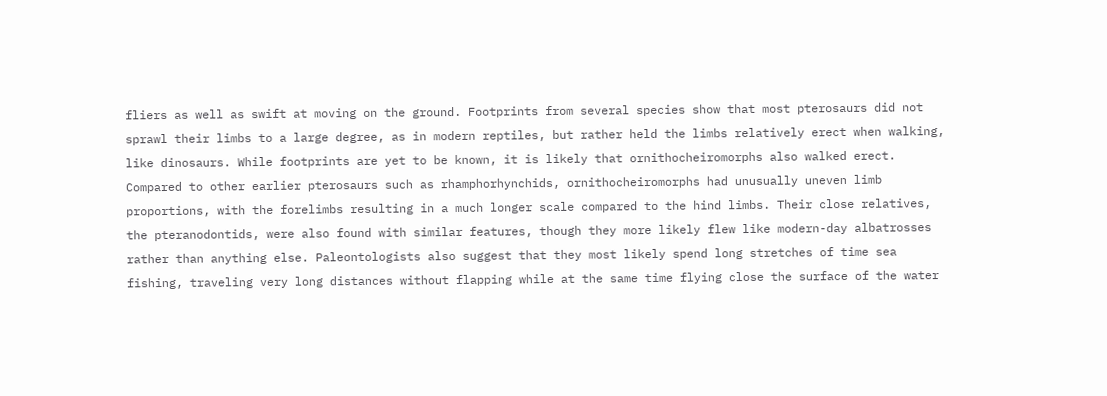fliers as well as swift at moving on the ground. Footprints from several species show that most pterosaurs did not sprawl their limbs to a large degree, as in modern reptiles, but rather held the limbs relatively erect when walking, like dinosaurs. While footprints are yet to be known, it is likely that ornithocheiromorphs also walked erect. Compared to other earlier pterosaurs such as rhamphorhynchids, ornithocheiromorphs had unusually uneven limb proportions, with the forelimbs resulting in a much longer scale compared to the hind limbs. Their close relatives, the pteranodontids, were also found with similar features, though they more likely flew like modern-day albatrosses rather than anything else. Paleontologists also suggest that they most likely spend long stretches of time sea fishing, traveling very long distances without flapping while at the same time flying close the surface of the water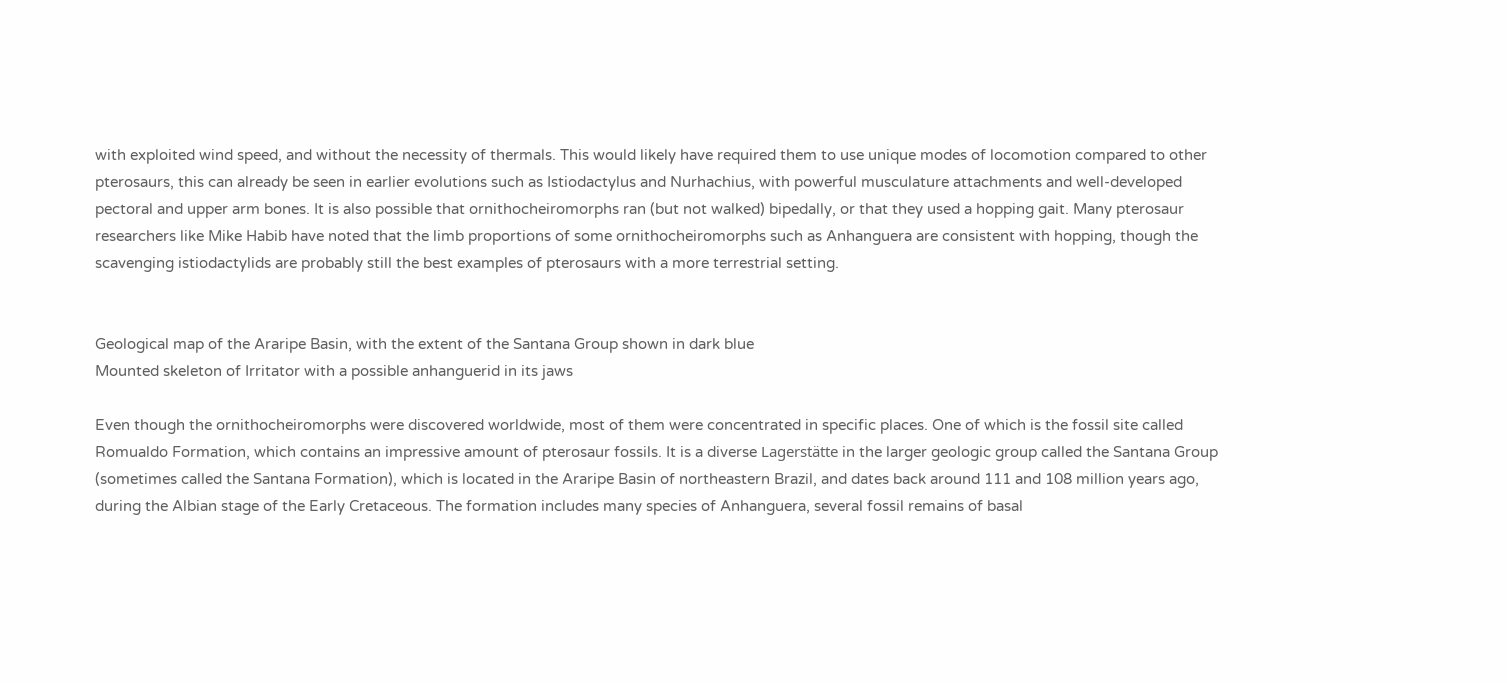with exploited wind speed, and without the necessity of thermals. This would likely have required them to use unique modes of locomotion compared to other pterosaurs, this can already be seen in earlier evolutions such as Istiodactylus and Nurhachius, with powerful musculature attachments and well-developed pectoral and upper arm bones. It is also possible that ornithocheiromorphs ran (but not walked) bipedally, or that they used a hopping gait. Many pterosaur researchers like Mike Habib have noted that the limb proportions of some ornithocheiromorphs such as Anhanguera are consistent with hopping, though the scavenging istiodactylids are probably still the best examples of pterosaurs with a more terrestrial setting.


Geological map of the Araripe Basin, with the extent of the Santana Group shown in dark blue
Mounted skeleton of Irritator with a possible anhanguerid in its jaws

Even though the ornithocheiromorphs were discovered worldwide, most of them were concentrated in specific places. One of which is the fossil site called Romualdo Formation, which contains an impressive amount of pterosaur fossils. It is a diverse Lagerstätte in the larger geologic group called the Santana Group (sometimes called the Santana Formation), which is located in the Araripe Basin of northeastern Brazil, and dates back around 111 and 108 million years ago, during the Albian stage of the Early Cretaceous. The formation includes many species of Anhanguera, several fossil remains of basal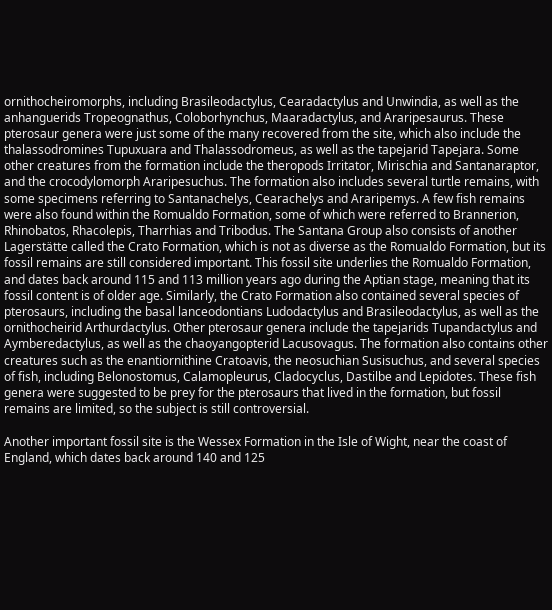ornithocheiromorphs, including Brasileodactylus, Cearadactylus and Unwindia, as well as the anhanguerids Tropeognathus, Coloborhynchus, Maaradactylus, and Araripesaurus. These pterosaur genera were just some of the many recovered from the site, which also include the thalassodromines Tupuxuara and Thalassodromeus, as well as the tapejarid Tapejara. Some other creatures from the formation include the theropods Irritator, Mirischia and Santanaraptor, and the crocodylomorph Araripesuchus. The formation also includes several turtle remains, with some specimens referring to Santanachelys, Cearachelys and Araripemys. A few fish remains were also found within the Romualdo Formation, some of which were referred to Brannerion, Rhinobatos, Rhacolepis, Tharrhias and Tribodus. The Santana Group also consists of another Lagerstätte called the Crato Formation, which is not as diverse as the Romualdo Formation, but its fossil remains are still considered important. This fossil site underlies the Romualdo Formation, and dates back around 115 and 113 million years ago during the Aptian stage, meaning that its fossil content is of older age. Similarly, the Crato Formation also contained several species of pterosaurs, including the basal lanceodontians Ludodactylus and Brasileodactylus, as well as the ornithocheirid Arthurdactylus. Other pterosaur genera include the tapejarids Tupandactylus and Aymberedactylus, as well as the chaoyangopterid Lacusovagus. The formation also contains other creatures such as the enantiornithine Cratoavis, the neosuchian Susisuchus, and several species of fish, including Belonostomus, Calamopleurus, Cladocyclus, Dastilbe and Lepidotes. These fish genera were suggested to be prey for the pterosaurs that lived in the formation, but fossil remains are limited, so the subject is still controversial.

Another important fossil site is the Wessex Formation in the Isle of Wight, near the coast of England, which dates back around 140 and 125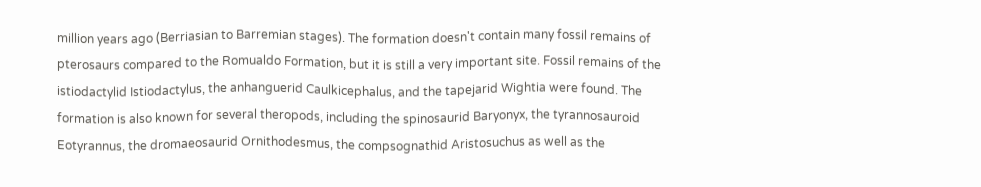million years ago (Berriasian to Barremian stages). The formation doesn't contain many fossil remains of pterosaurs compared to the Romualdo Formation, but it is still a very important site. Fossil remains of the istiodactylid Istiodactylus, the anhanguerid Caulkicephalus, and the tapejarid Wightia were found. The formation is also known for several theropods, including the spinosaurid Baryonyx, the tyrannosauroid Eotyrannus, the dromaeosaurid Ornithodesmus, the compsognathid Aristosuchus as well as the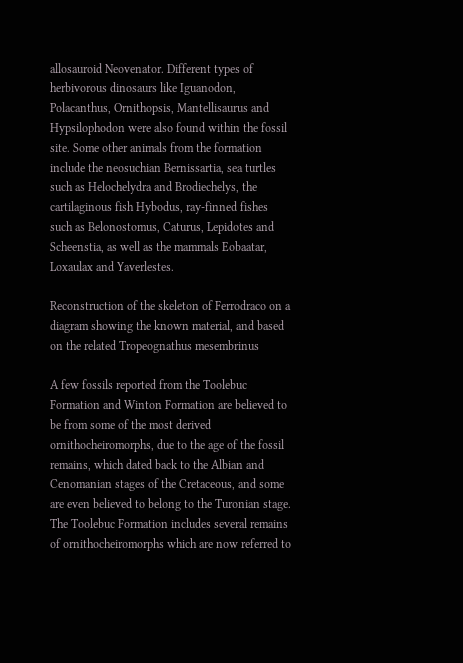allosauroid Neovenator. Different types of herbivorous dinosaurs like Iguanodon, Polacanthus, Ornithopsis, Mantellisaurus and Hypsilophodon were also found within the fossil site. Some other animals from the formation include the neosuchian Bernissartia, sea turtles such as Helochelydra and Brodiechelys, the cartilaginous fish Hybodus, ray-finned fishes such as Belonostomus, Caturus, Lepidotes and Scheenstia, as well as the mammals Eobaatar, Loxaulax and Yaverlestes.

Reconstruction of the skeleton of Ferrodraco on a diagram showing the known material, and based on the related Tropeognathus mesembrinus

A few fossils reported from the Toolebuc Formation and Winton Formation are believed to be from some of the most derived ornithocheiromorphs, due to the age of the fossil remains, which dated back to the Albian and Cenomanian stages of the Cretaceous, and some are even believed to belong to the Turonian stage. The Toolebuc Formation includes several remains of ornithocheiromorphs which are now referred to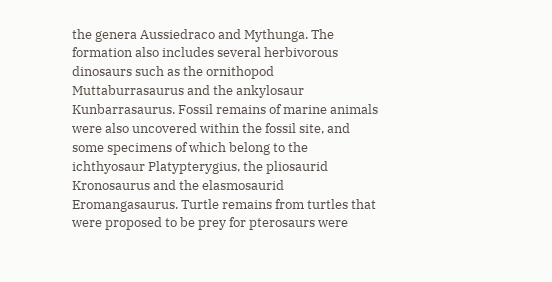the genera Aussiedraco and Mythunga. The formation also includes several herbivorous dinosaurs such as the ornithopod Muttaburrasaurus and the ankylosaur Kunbarrasaurus. Fossil remains of marine animals were also uncovered within the fossil site, and some specimens of which belong to the ichthyosaur Platypterygius, the pliosaurid Kronosaurus and the elasmosaurid Eromangasaurus. Turtle remains from turtles that were proposed to be prey for pterosaurs were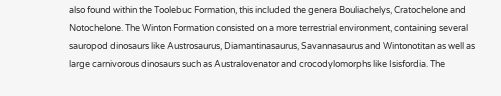also found within the Toolebuc Formation, this included the genera Bouliachelys, Cratochelone and Notochelone. The Winton Formation consisted on a more terrestrial environment, containing several sauropod dinosaurs like Austrosaurus, Diamantinasaurus, Savannasaurus and Wintonotitan as well as large carnivorous dinosaurs such as Australovenator and crocodylomorphs like Isisfordia. The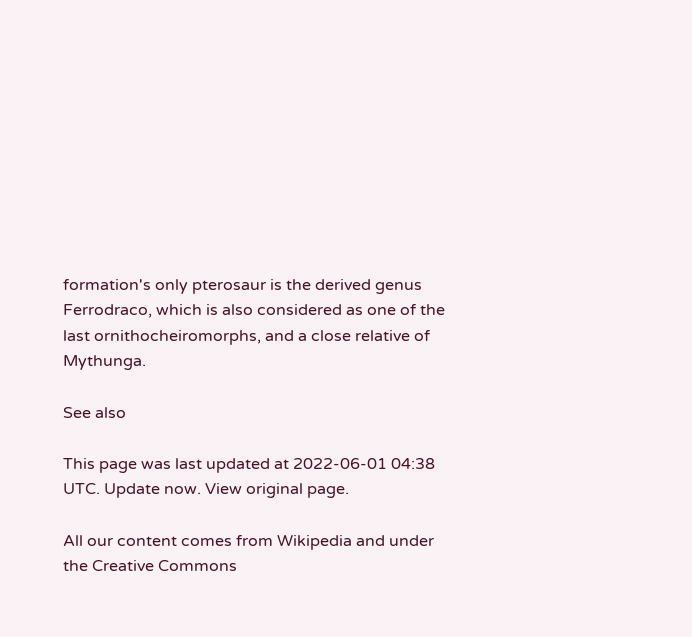formation's only pterosaur is the derived genus Ferrodraco, which is also considered as one of the last ornithocheiromorphs, and a close relative of Mythunga.

See also

This page was last updated at 2022-06-01 04:38 UTC. Update now. View original page.

All our content comes from Wikipedia and under the Creative Commons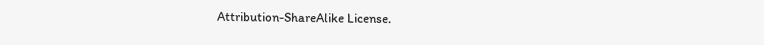Attribution-ShareAlike License.